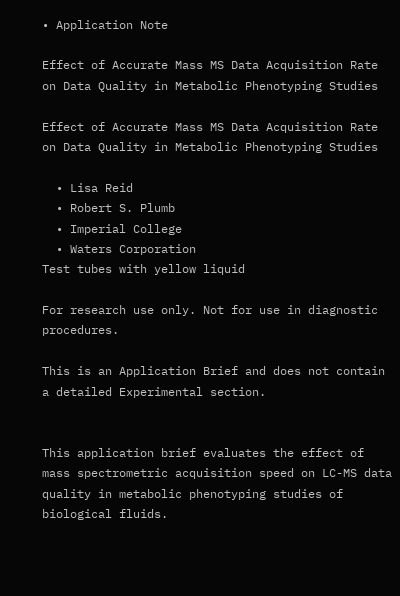• Application Note

Effect of Accurate Mass MS Data Acquisition Rate on Data Quality in Metabolic Phenotyping Studies

Effect of Accurate Mass MS Data Acquisition Rate on Data Quality in Metabolic Phenotyping Studies

  • Lisa Reid
  • Robert S. Plumb
  • Imperial College
  • Waters Corporation
Test tubes with yellow liquid

For research use only. Not for use in diagnostic procedures.

This is an Application Brief and does not contain a detailed Experimental section.


This application brief evaluates the effect of mass spectrometric acquisition speed on LC-MS data quality in metabolic phenotyping studies of biological fluids.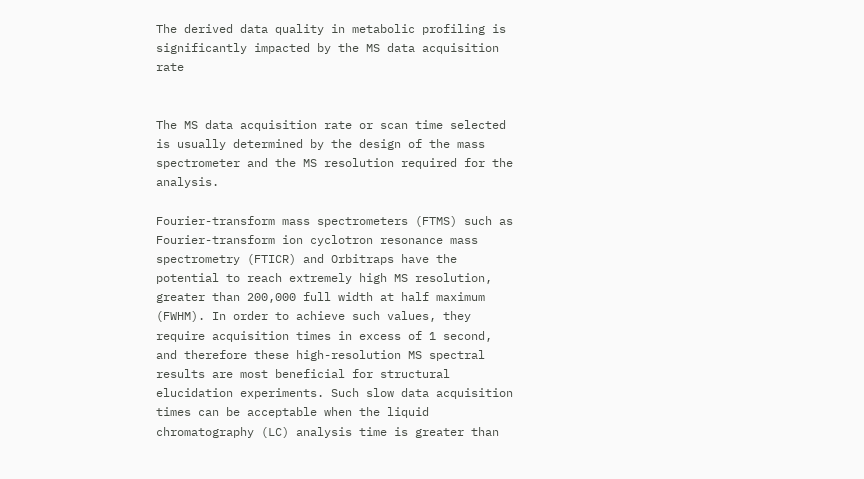The derived data quality in metabolic profiling is significantly impacted by the MS data acquisition rate


The MS data acquisition rate or scan time selected is usually determined by the design of the mass spectrometer and the MS resolution required for the analysis.

Fourier-transform mass spectrometers (FTMS) such as Fourier-transform ion cyclotron resonance mass spectrometry (FTICR) and Orbitraps have the potential to reach extremely high MS resolution, greater than 200,000 full width at half maximum (FWHM). In order to achieve such values, they require acquisition times in excess of 1 second, and therefore these high-resolution MS spectral results are most beneficial for structural elucidation experiments. Such slow data acquisition times can be acceptable when the liquid chromatography (LC) analysis time is greater than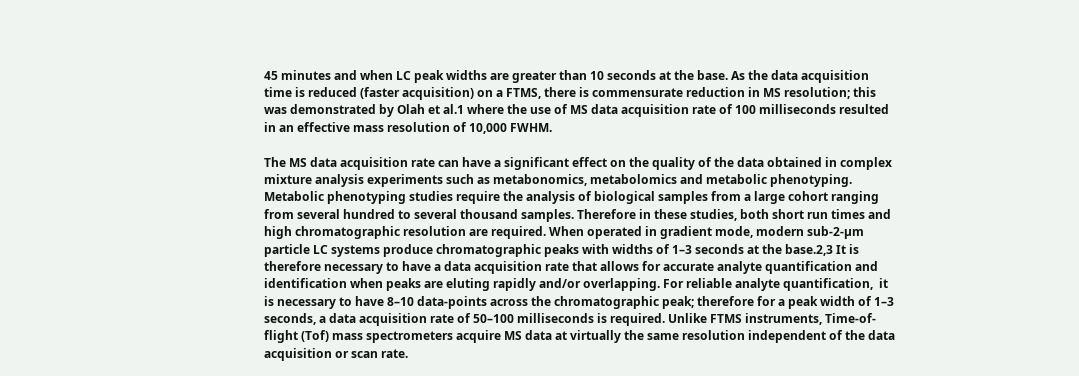45 minutes and when LC peak widths are greater than 10 seconds at the base. As the data acquisition time is reduced (faster acquisition) on a FTMS, there is commensurate reduction in MS resolution; this was demonstrated by Olah et al.1 where the use of MS data acquisition rate of 100 milliseconds resulted in an effective mass resolution of 10,000 FWHM.

The MS data acquisition rate can have a significant effect on the quality of the data obtained in complex mixture analysis experiments such as metabonomics, metabolomics and metabolic phenotyping. Metabolic phenotyping studies require the analysis of biological samples from a large cohort ranging from several hundred to several thousand samples. Therefore in these studies, both short run times and high chromatographic resolution are required. When operated in gradient mode, modern sub-2-µm particle LC systems produce chromatographic peaks with widths of 1–3 seconds at the base.2,3 It is therefore necessary to have a data acquisition rate that allows for accurate analyte quantification and identification when peaks are eluting rapidly and/or overlapping. For reliable analyte quantification,  it is necessary to have 8–10 data-points across the chromatographic peak; therefore for a peak width of 1–3 seconds, a data acquisition rate of 50–100 milliseconds is required. Unlike FTMS instruments, Time-of-flight (Tof) mass spectrometers acquire MS data at virtually the same resolution independent of the data acquisition or scan rate.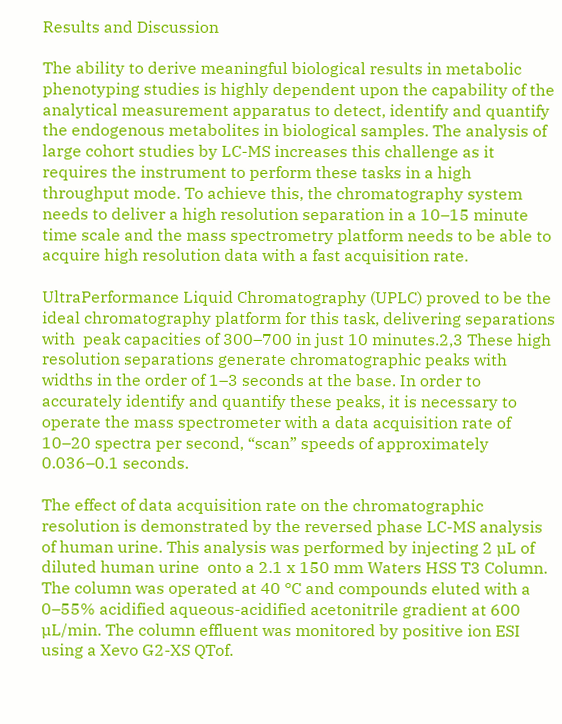Results and Discussion

The ability to derive meaningful biological results in metabolic phenotyping studies is highly dependent upon the capability of the analytical measurement apparatus to detect, identify and quantify the endogenous metabolites in biological samples. The analysis of large cohort studies by LC-MS increases this challenge as it requires the instrument to perform these tasks in a high throughput mode. To achieve this, the chromatography system needs to deliver a high resolution separation in a 10–15 minute time scale and the mass spectrometry platform needs to be able to acquire high resolution data with a fast acquisition rate.

UltraPerformance Liquid Chromatography (UPLC) proved to be the ideal chromatography platform for this task, delivering separations with  peak capacities of 300–700 in just 10 minutes.2,3 These high resolution separations generate chromatographic peaks with widths in the order of 1–3 seconds at the base. In order to accurately identify and quantify these peaks, it is necessary to operate the mass spectrometer with a data acquisition rate of 10–20 spectra per second, “scan” speeds of approximately 0.036–0.1 seconds.

The effect of data acquisition rate on the chromatographic resolution is demonstrated by the reversed phase LC-MS analysis of human urine. This analysis was performed by injecting 2 µL of diluted human urine  onto a 2.1 x 150 mm Waters HSS T3 Column. The column was operated at 40 °C and compounds eluted with a 0–55% acidified aqueous-acidified acetonitrile gradient at 600 µL/min. The column effluent was monitored by positive ion ESI using a Xevo G2-XS QTof.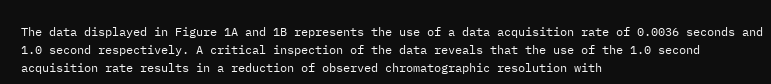The data displayed in Figure 1A and 1B represents the use of a data acquisition rate of 0.0036 seconds and 1.0 second respectively. A critical inspection of the data reveals that the use of the 1.0 second acquisition rate results in a reduction of observed chromatographic resolution with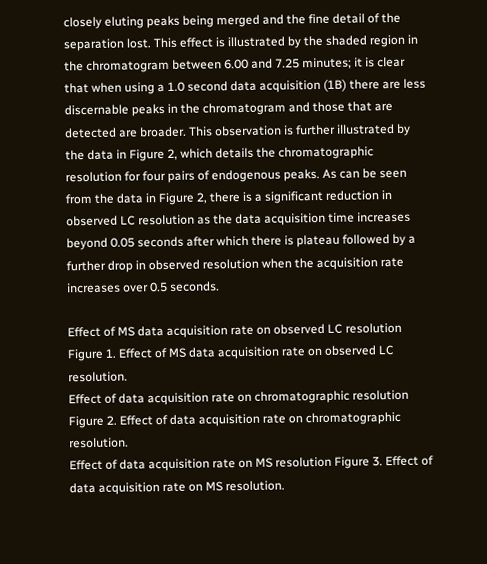closely eluting peaks being merged and the fine detail of the separation lost. This effect is illustrated by the shaded region in the chromatogram between 6.00 and 7.25 minutes; it is clear that when using a 1.0 second data acquisition (1B) there are less discernable peaks in the chromatogram and those that are detected are broader. This observation is further illustrated by the data in Figure 2, which details the chromatographic resolution for four pairs of endogenous peaks. As can be seen from the data in Figure 2, there is a significant reduction in observed LC resolution as the data acquisition time increases beyond 0.05 seconds after which there is plateau followed by a further drop in observed resolution when the acquisition rate increases over 0.5 seconds.

Effect of MS data acquisition rate on observed LC resolution Figure 1. Effect of MS data acquisition rate on observed LC resolution.
Effect of data acquisition rate on chromatographic resolution Figure 2. Effect of data acquisition rate on chromatographic resolution.
Effect of data acquisition rate on MS resolution Figure 3. Effect of data acquisition rate on MS resolution.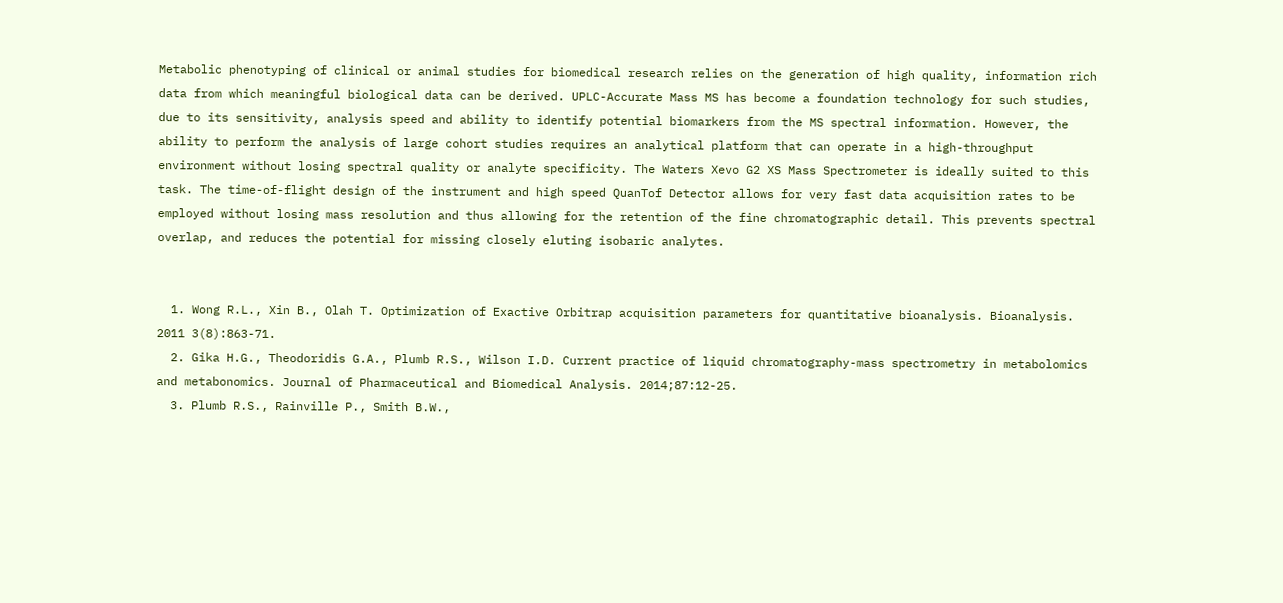Metabolic phenotyping of clinical or animal studies for biomedical research relies on the generation of high quality, information rich data from which meaningful biological data can be derived. UPLC-Accurate Mass MS has become a foundation technology for such studies, due to its sensitivity, analysis speed and ability to identify potential biomarkers from the MS spectral information. However, the ability to perform the analysis of large cohort studies requires an analytical platform that can operate in a high-throughput environment without losing spectral quality or analyte specificity. The Waters Xevo G2 XS Mass Spectrometer is ideally suited to this task. The time-of-flight design of the instrument and high speed QuanTof Detector allows for very fast data acquisition rates to be employed without losing mass resolution and thus allowing for the retention of the fine chromatographic detail. This prevents spectral overlap, and reduces the potential for missing closely eluting isobaric analytes.


  1. Wong R.L., Xin B., Olah T. Optimization of Exactive Orbitrap acquisition parameters for quantitative bioanalysis. Bioanalysis. 2011 3(8):863-71.
  2. Gika H.G., Theodoridis G.A., Plumb R.S., Wilson I.D. Current practice of liquid chromatography-mass spectrometry in metabolomics and metabonomics. Journal of Pharmaceutical and Biomedical Analysis. 2014;87:12-25.
  3. Plumb R.S., Rainville P., Smith B.W.,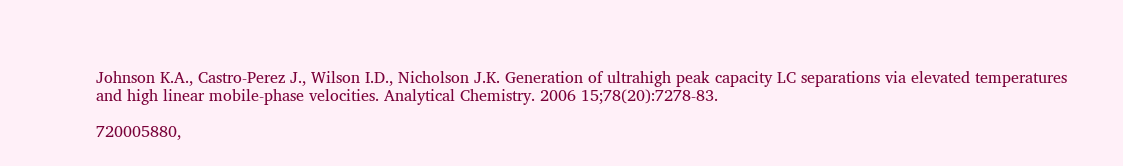Johnson K.A., Castro-Perez J., Wilson I.D., Nicholson J.K. Generation of ultrahigh peak capacity LC separations via elevated temperatures and high linear mobile-phase velocities. Analytical Chemistry. 2006 15;78(20):7278-83.

720005880,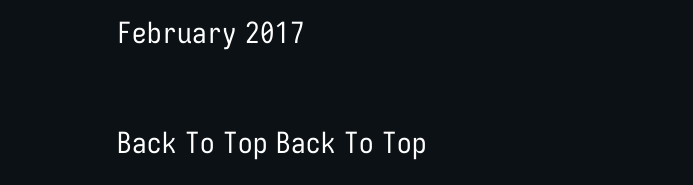February 2017

Back To Top Back To Top